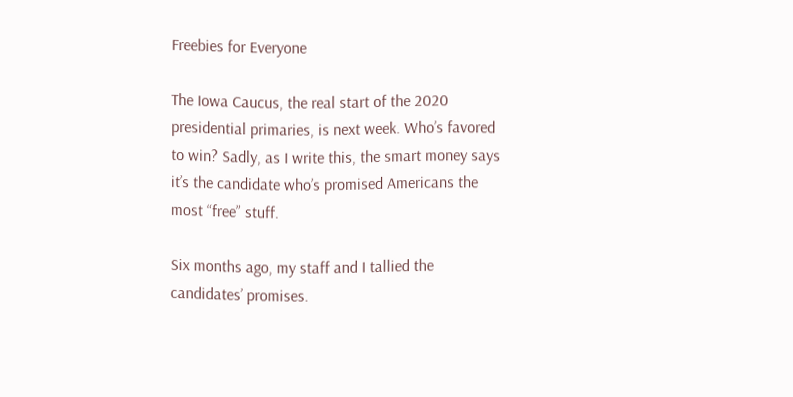Freebies for Everyone

The Iowa Caucus, the real start of the 2020 presidential primaries, is next week. Who’s favored to win? Sadly, as I write this, the smart money says it’s the candidate who’s promised Americans the most “free” stuff.

Six months ago, my staff and I tallied the candidates’ promises.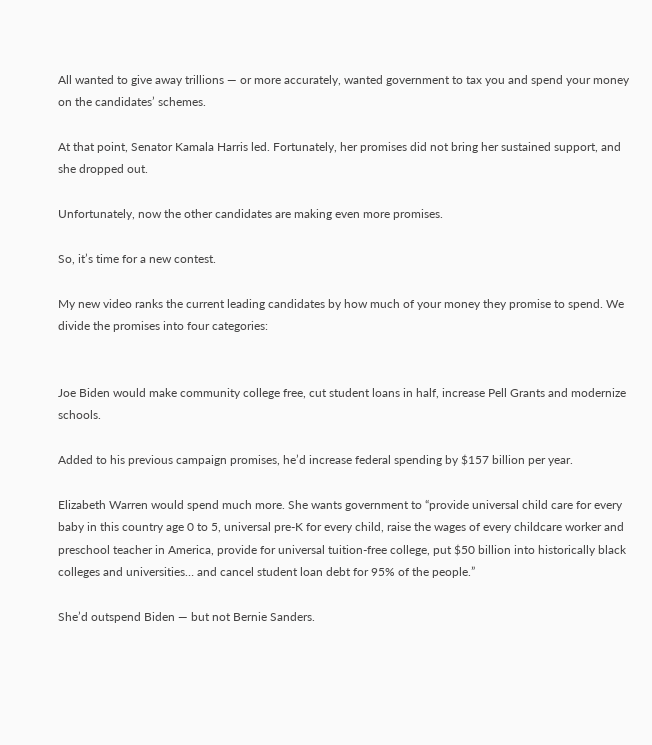All wanted to give away trillions — or more accurately, wanted government to tax you and spend your money on the candidates’ schemes.

At that point, Senator Kamala Harris led. Fortunately, her promises did not bring her sustained support, and she dropped out.

Unfortunately, now the other candidates are making even more promises.

So, it’s time for a new contest.

My new video ranks the current leading candidates by how much of your money they promise to spend. We divide the promises into four categories:


Joe Biden would make community college free, cut student loans in half, increase Pell Grants and modernize schools.

Added to his previous campaign promises, he’d increase federal spending by $157 billion per year.

Elizabeth Warren would spend much more. She wants government to “provide universal child care for every baby in this country age 0 to 5, universal pre-K for every child, raise the wages of every childcare worker and preschool teacher in America, provide for universal tuition-free college, put $50 billion into historically black colleges and universities… and cancel student loan debt for 95% of the people.”

She’d outspend Biden — but not Bernie Sanders.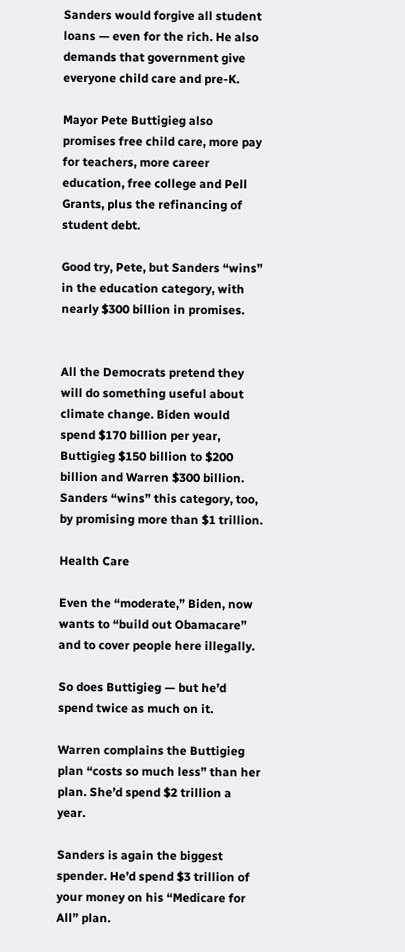Sanders would forgive all student loans — even for the rich. He also demands that government give everyone child care and pre-K.

Mayor Pete Buttigieg also promises free child care, more pay for teachers, more career education, free college and Pell Grants, plus the refinancing of student debt.

Good try, Pete, but Sanders “wins” in the education category, with nearly $300 billion in promises.


All the Democrats pretend they will do something useful about climate change. Biden would spend $170 billion per year, Buttigieg $150 billion to $200 billion and Warren $300 billion. Sanders “wins” this category, too, by promising more than $1 trillion.

Health Care

Even the “moderate,” Biden, now wants to “build out Obamacare” and to cover people here illegally.

So does Buttigieg — but he’d spend twice as much on it.

Warren complains the Buttigieg plan “costs so much less” than her plan. She’d spend $2 trillion a year.

Sanders is again the biggest spender. He’d spend $3 trillion of your money on his “Medicare for All” plan.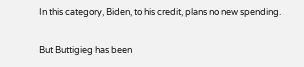In this category, Biden, to his credit, plans no new spending.

But Buttigieg has been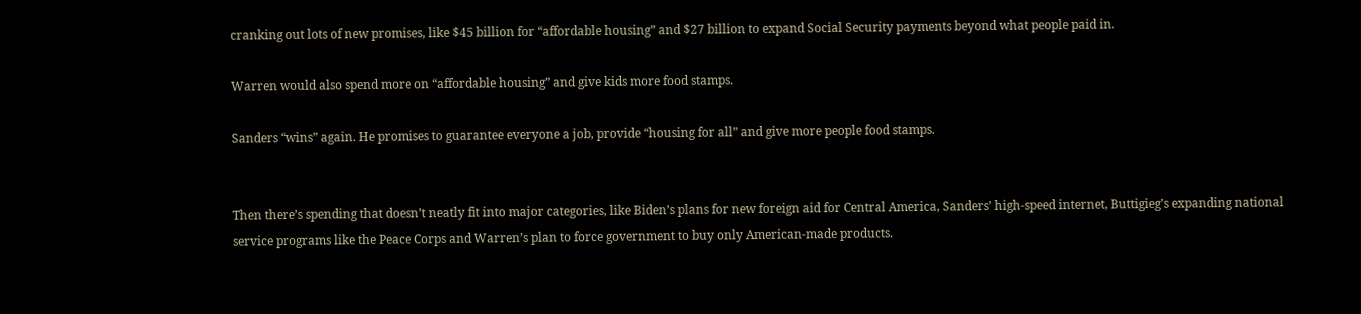cranking out lots of new promises, like $45 billion for “affordable housing” and $27 billion to expand Social Security payments beyond what people paid in.

Warren would also spend more on “affordable housing” and give kids more food stamps.

Sanders “wins” again. He promises to guarantee everyone a job, provide “housing for all” and give more people food stamps.


Then there’s spending that doesn’t neatly fit into major categories, like Biden’s plans for new foreign aid for Central America, Sanders’ high-speed internet, Buttigieg’s expanding national service programs like the Peace Corps and Warren’s plan to force government to buy only American-made products.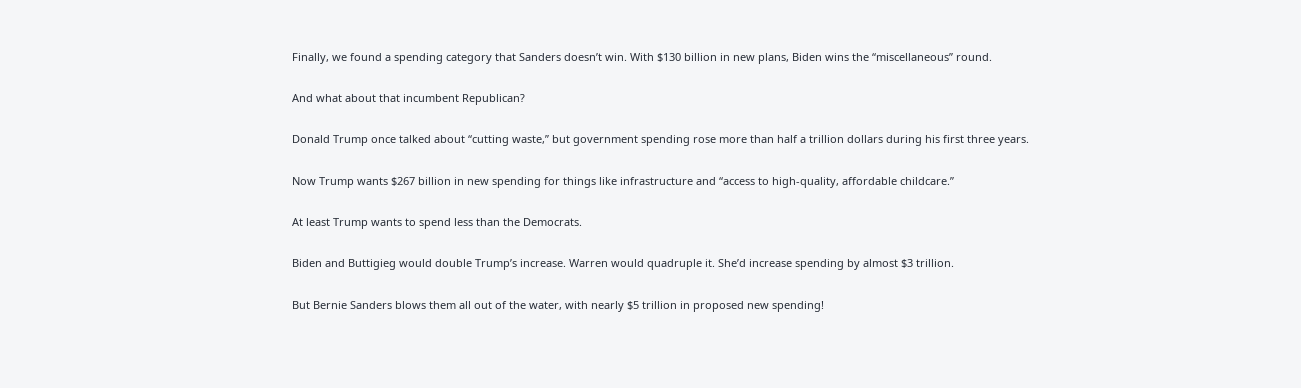Finally, we found a spending category that Sanders doesn’t win. With $130 billion in new plans, Biden wins the “miscellaneous” round.

And what about that incumbent Republican?

Donald Trump once talked about “cutting waste,” but government spending rose more than half a trillion dollars during his first three years.

Now Trump wants $267 billion in new spending for things like infrastructure and “access to high-quality, affordable childcare.”

At least Trump wants to spend less than the Democrats.

Biden and Buttigieg would double Trump’s increase. Warren would quadruple it. She’d increase spending by almost $3 trillion.

But Bernie Sanders blows them all out of the water, with nearly $5 trillion in proposed new spending!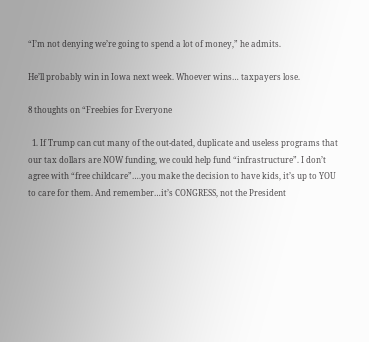“I’m not denying we’re going to spend a lot of money,” he admits.

He’ll probably win in Iowa next week. Whoever wins… taxpayers lose.

8 thoughts on “Freebies for Everyone

  1. If Trump can cut many of the out-dated, duplicate and useless programs that our tax dollars are NOW funding, we could help fund “infrastructure”. I don’t agree with “free childcare”….you make the decision to have kids, it’s up to YOU to care for them. And remember…it’s CONGRESS, not the President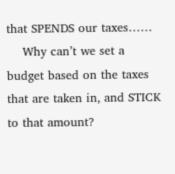that SPENDS our taxes……
    Why can’t we set a budget based on the taxes that are taken in, and STICK to that amount?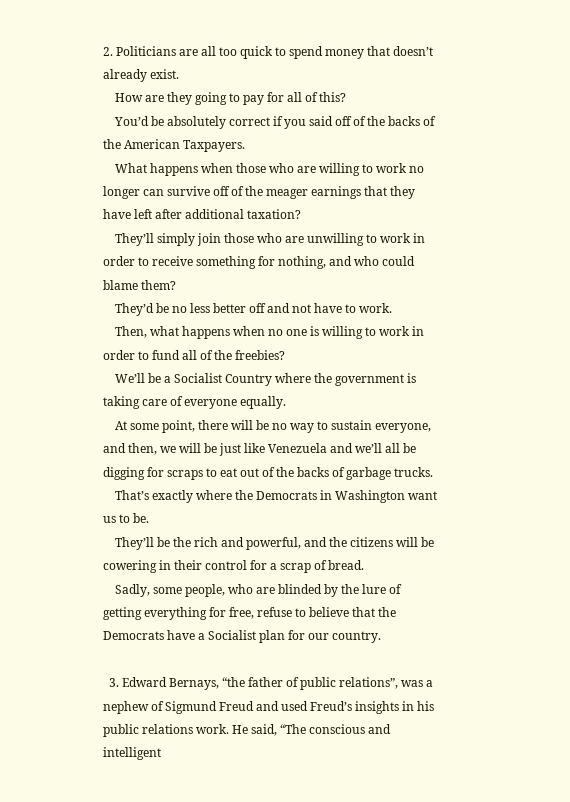2. Politicians are all too quick to spend money that doesn’t already exist.
    How are they going to pay for all of this?
    You’d be absolutely correct if you said off of the backs of the American Taxpayers.
    What happens when those who are willing to work no longer can survive off of the meager earnings that they have left after additional taxation?
    They’ll simply join those who are unwilling to work in order to receive something for nothing, and who could blame them?
    They’d be no less better off and not have to work.
    Then, what happens when no one is willing to work in order to fund all of the freebies?
    We’ll be a Socialist Country where the government is taking care of everyone equally.
    At some point, there will be no way to sustain everyone, and then, we will be just like Venezuela and we’ll all be digging for scraps to eat out of the backs of garbage trucks.
    That’s exactly where the Democrats in Washington want us to be.
    They’ll be the rich and powerful, and the citizens will be cowering in their control for a scrap of bread.
    Sadly, some people, who are blinded by the lure of getting everything for free, refuse to believe that the Democrats have a Socialist plan for our country.

  3. Edward Bernays, “the father of public relations”, was a nephew of Sigmund Freud and used Freud’s insights in his public relations work. He said, “The conscious and intelligent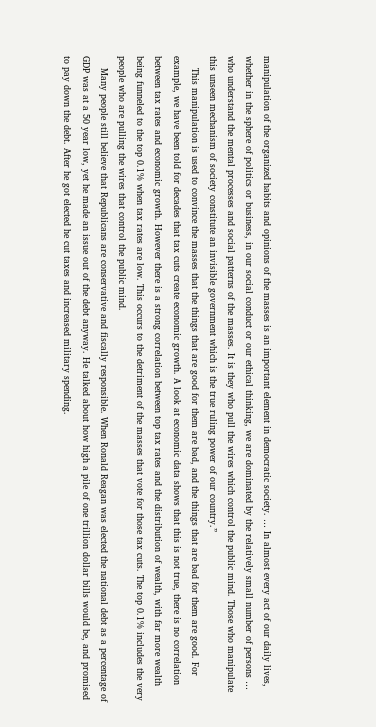manipulation of the organized habits and opinions of the masses is an important element in democratic society. … In almost every act of our daily lives, whether in the sphere of politics or business, in our social conduct or our ethical thinking, we are dominated by the relatively small number of persons … who understand the mental processes and social patterns of the masses. It is they who pull the wires which control the public mind. Those who manipulate this unseen mechanism of society constitute an invisible government which is the true ruling power of our country.”
    This manipulation is used to convince the masses that the things that are good for them are bad, and the things that are bad for them are good. For example, we have been told for decades that tax cuts create economic growth. A look at economic data shows that this is not true, there is no correlation between tax rates and economic growth. However there is a strong correlation between top tax rates and the distribution of wealth, with far more wealth being funneled to the top 0.1% when tax rates are low. This occurs to the detriment of the masses that vote for those tax cuts. The top 0.1% includes the very people who are pulling the wires that control the public mind.
    Many people still believe that Republicans are conservative and fiscally responsible. When Ronald Reagan was elected the national debt as a percentage of GDP was at a 50 year low, yet he made an issue out of the debt anyway. He talked about how high a pile of one trillion dollar bills would be, and promised to pay down the debt. After he got elected he cut taxes and increased military spending.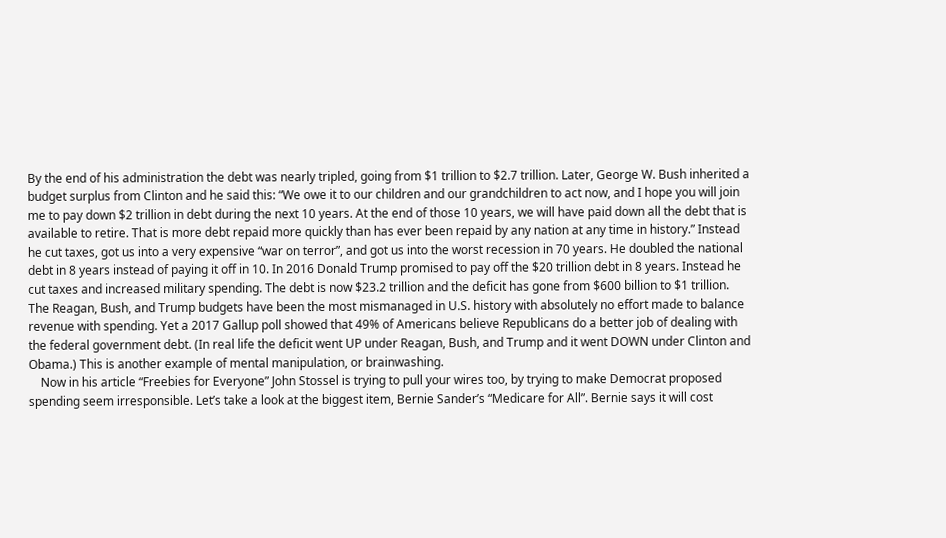By the end of his administration the debt was nearly tripled, going from $1 trillion to $2.7 trillion. Later, George W. Bush inherited a budget surplus from Clinton and he said this: “We owe it to our children and our grandchildren to act now, and I hope you will join me to pay down $2 trillion in debt during the next 10 years. At the end of those 10 years, we will have paid down all the debt that is available to retire. That is more debt repaid more quickly than has ever been repaid by any nation at any time in history.” Instead he cut taxes, got us into a very expensive “war on terror”, and got us into the worst recession in 70 years. He doubled the national debt in 8 years instead of paying it off in 10. In 2016 Donald Trump promised to pay off the $20 trillion debt in 8 years. Instead he cut taxes and increased military spending. The debt is now $23.2 trillion and the deficit has gone from $600 billion to $1 trillion. The Reagan, Bush, and Trump budgets have been the most mismanaged in U.S. history with absolutely no effort made to balance revenue with spending. Yet a 2017 Gallup poll showed that 49% of Americans believe Republicans do a better job of dealing with the federal government debt. (In real life the deficit went UP under Reagan, Bush, and Trump and it went DOWN under Clinton and Obama.) This is another example of mental manipulation, or brainwashing.
    Now in his article “Freebies for Everyone” John Stossel is trying to pull your wires too, by trying to make Democrat proposed spending seem irresponsible. Let’s take a look at the biggest item, Bernie Sander’s “Medicare for All”. Bernie says it will cost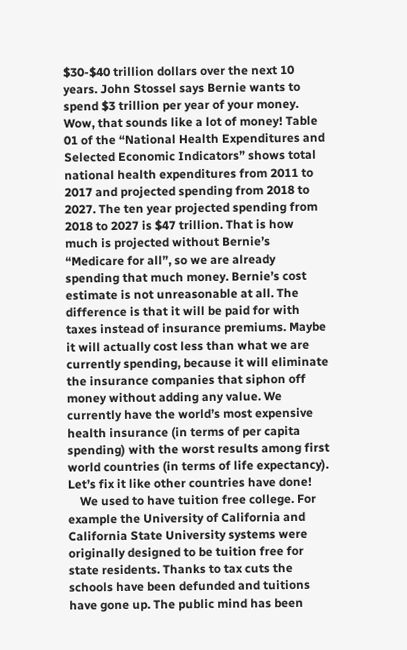$30-$40 trillion dollars over the next 10 years. John Stossel says Bernie wants to spend $3 trillion per year of your money. Wow, that sounds like a lot of money! Table 01 of the “National Health Expenditures and Selected Economic Indicators” shows total national health expenditures from 2011 to 2017 and projected spending from 2018 to 2027. The ten year projected spending from 2018 to 2027 is $47 trillion. That is how much is projected without Bernie’s “Medicare for all”, so we are already spending that much money. Bernie’s cost estimate is not unreasonable at all. The difference is that it will be paid for with taxes instead of insurance premiums. Maybe it will actually cost less than what we are currently spending, because it will eliminate the insurance companies that siphon off money without adding any value. We currently have the world’s most expensive health insurance (in terms of per capita spending) with the worst results among first world countries (in terms of life expectancy). Let’s fix it like other countries have done!
    We used to have tuition free college. For example the University of California and California State University systems were originally designed to be tuition free for state residents. Thanks to tax cuts the schools have been defunded and tuitions have gone up. The public mind has been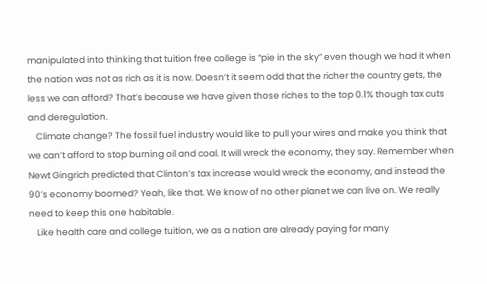manipulated into thinking that tuition free college is “pie in the sky” even though we had it when the nation was not as rich as it is now. Doesn’t it seem odd that the richer the country gets, the less we can afford? That’s because we have given those riches to the top 0.1% though tax cuts and deregulation.
    Climate change? The fossil fuel industry would like to pull your wires and make you think that we can’t afford to stop burning oil and coal. It will wreck the economy, they say. Remember when Newt Gingrich predicted that Clinton’s tax increase would wreck the economy, and instead the 90’s economy boomed? Yeah, like that. We know of no other planet we can live on. We really need to keep this one habitable.
    Like health care and college tuition, we as a nation are already paying for many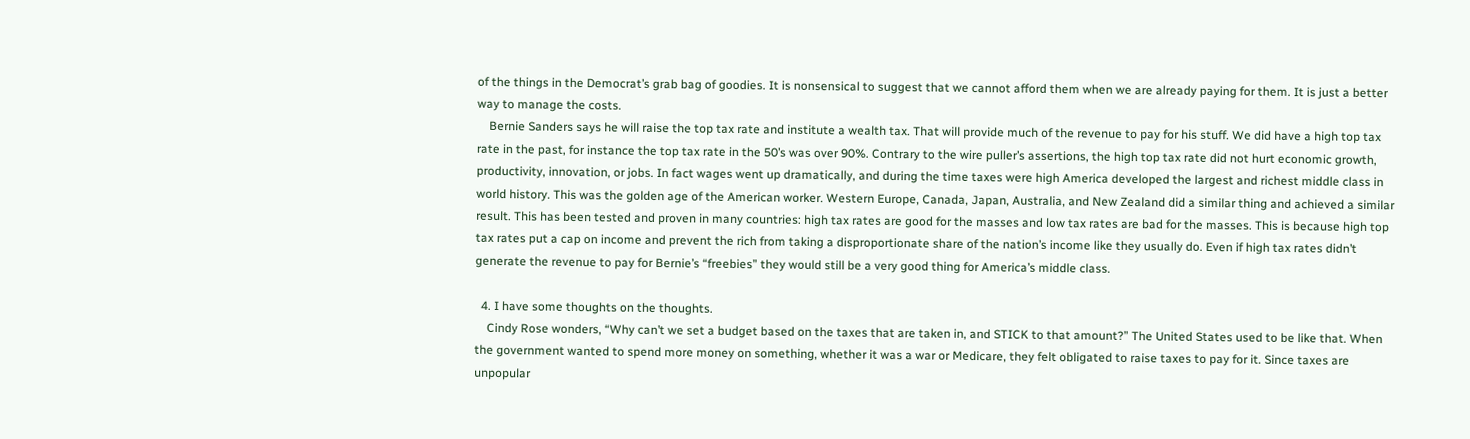of the things in the Democrat’s grab bag of goodies. It is nonsensical to suggest that we cannot afford them when we are already paying for them. It is just a better way to manage the costs.
    Bernie Sanders says he will raise the top tax rate and institute a wealth tax. That will provide much of the revenue to pay for his stuff. We did have a high top tax rate in the past, for instance the top tax rate in the 50’s was over 90%. Contrary to the wire puller’s assertions, the high top tax rate did not hurt economic growth, productivity, innovation, or jobs. In fact wages went up dramatically, and during the time taxes were high America developed the largest and richest middle class in world history. This was the golden age of the American worker. Western Europe, Canada, Japan, Australia, and New Zealand did a similar thing and achieved a similar result. This has been tested and proven in many countries: high tax rates are good for the masses and low tax rates are bad for the masses. This is because high top tax rates put a cap on income and prevent the rich from taking a disproportionate share of the nation’s income like they usually do. Even if high tax rates didn’t generate the revenue to pay for Bernie’s “freebies” they would still be a very good thing for America’s middle class.

  4. I have some thoughts on the thoughts.
    Cindy Rose wonders, “Why can’t we set a budget based on the taxes that are taken in, and STICK to that amount?” The United States used to be like that. When the government wanted to spend more money on something, whether it was a war or Medicare, they felt obligated to raise taxes to pay for it. Since taxes are unpopular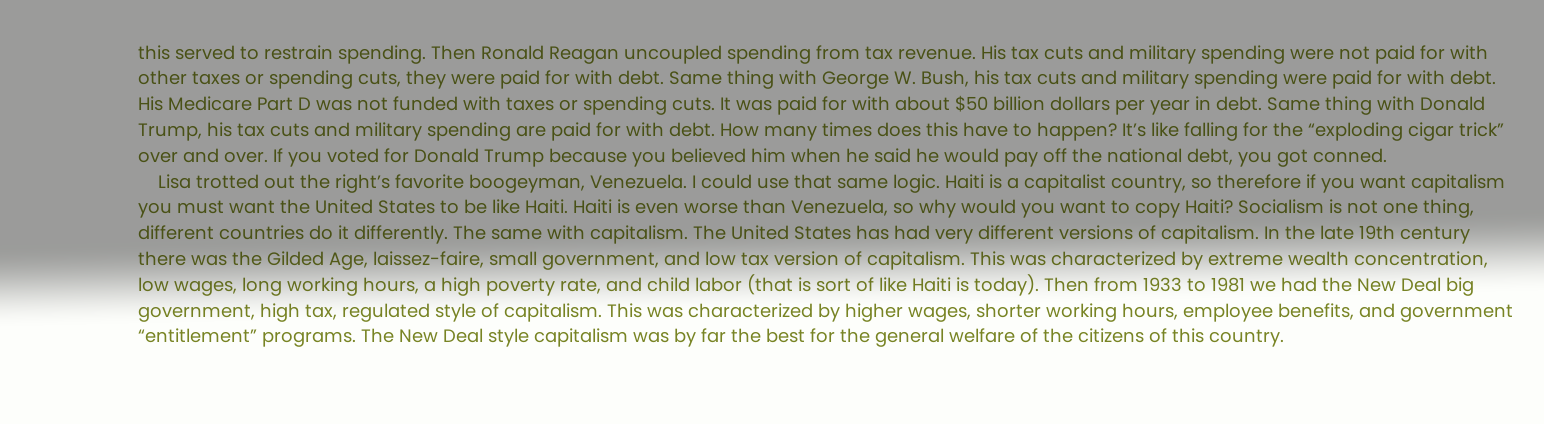this served to restrain spending. Then Ronald Reagan uncoupled spending from tax revenue. His tax cuts and military spending were not paid for with other taxes or spending cuts, they were paid for with debt. Same thing with George W. Bush, his tax cuts and military spending were paid for with debt. His Medicare Part D was not funded with taxes or spending cuts. It was paid for with about $50 billion dollars per year in debt. Same thing with Donald Trump, his tax cuts and military spending are paid for with debt. How many times does this have to happen? It’s like falling for the “exploding cigar trick” over and over. If you voted for Donald Trump because you believed him when he said he would pay off the national debt, you got conned.
    Lisa trotted out the right’s favorite boogeyman, Venezuela. I could use that same logic. Haiti is a capitalist country, so therefore if you want capitalism you must want the United States to be like Haiti. Haiti is even worse than Venezuela, so why would you want to copy Haiti? Socialism is not one thing, different countries do it differently. The same with capitalism. The United States has had very different versions of capitalism. In the late 19th century there was the Gilded Age, laissez-faire, small government, and low tax version of capitalism. This was characterized by extreme wealth concentration, low wages, long working hours, a high poverty rate, and child labor (that is sort of like Haiti is today). Then from 1933 to 1981 we had the New Deal big government, high tax, regulated style of capitalism. This was characterized by higher wages, shorter working hours, employee benefits, and government “entitlement” programs. The New Deal style capitalism was by far the best for the general welfare of the citizens of this country.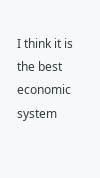I think it is the best economic system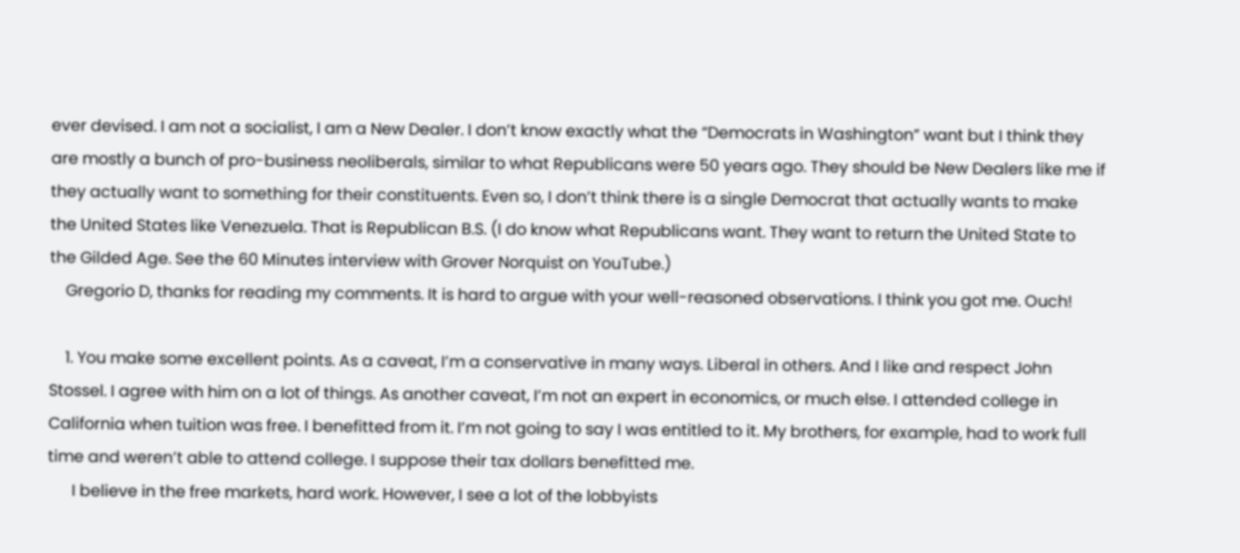ever devised. I am not a socialist, I am a New Dealer. I don’t know exactly what the “Democrats in Washington” want but I think they are mostly a bunch of pro-business neoliberals, similar to what Republicans were 50 years ago. They should be New Dealers like me if they actually want to something for their constituents. Even so, I don’t think there is a single Democrat that actually wants to make the United States like Venezuela. That is Republican B.S. (I do know what Republicans want. They want to return the United State to the Gilded Age. See the 60 Minutes interview with Grover Norquist on YouTube.)
    Gregorio D, thanks for reading my comments. It is hard to argue with your well-reasoned observations. I think you got me. Ouch!

    1. You make some excellent points. As a caveat, I’m a conservative in many ways. Liberal in others. And I like and respect John Stossel. I agree with him on a lot of things. As another caveat, I’m not an expert in economics, or much else. I attended college in California when tuition was free. I benefitted from it. I’m not going to say I was entitled to it. My brothers, for example, had to work full time and weren’t able to attend college. I suppose their tax dollars benefitted me.
      I believe in the free markets, hard work. However, I see a lot of the lobbyists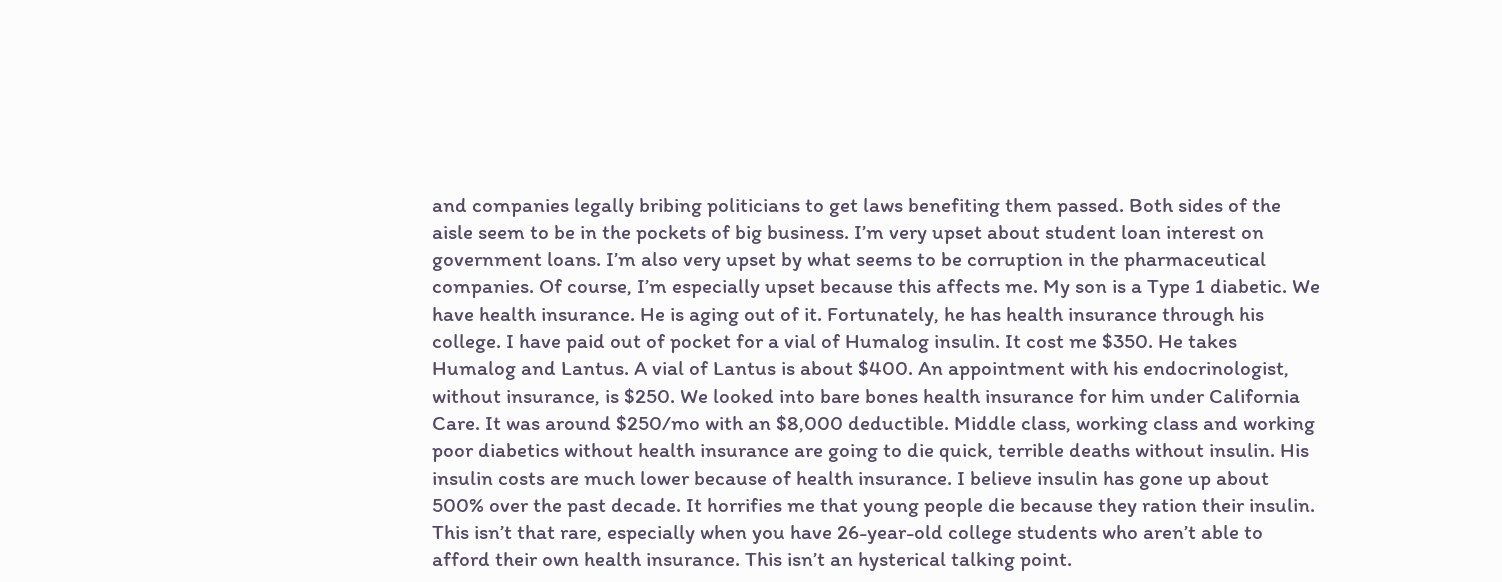and companies legally bribing politicians to get laws benefiting them passed. Both sides of the aisle seem to be in the pockets of big business. I’m very upset about student loan interest on government loans. I’m also very upset by what seems to be corruption in the pharmaceutical companies. Of course, I’m especially upset because this affects me. My son is a Type 1 diabetic. We have health insurance. He is aging out of it. Fortunately, he has health insurance through his college. I have paid out of pocket for a vial of Humalog insulin. It cost me $350. He takes Humalog and Lantus. A vial of Lantus is about $400. An appointment with his endocrinologist, without insurance, is $250. We looked into bare bones health insurance for him under California Care. It was around $250/mo with an $8,000 deductible. Middle class, working class and working poor diabetics without health insurance are going to die quick, terrible deaths without insulin. His insulin costs are much lower because of health insurance. I believe insulin has gone up about 500% over the past decade. It horrifies me that young people die because they ration their insulin. This isn’t that rare, especially when you have 26-year-old college students who aren’t able to afford their own health insurance. This isn’t an hysterical talking point.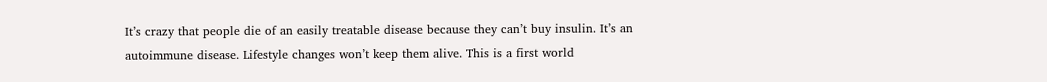It’s crazy that people die of an easily treatable disease because they can’t buy insulin. It’s an autoimmune disease. Lifestyle changes won’t keep them alive. This is a first world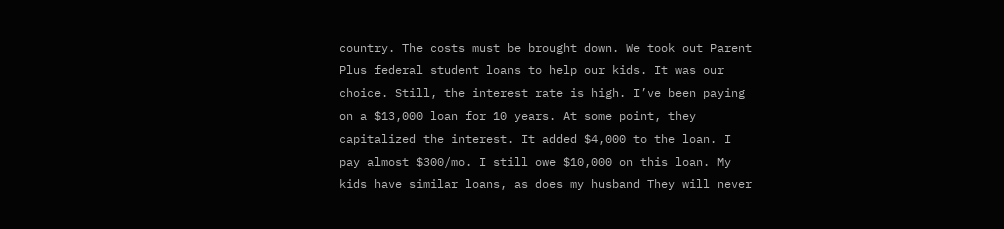country. The costs must be brought down. We took out Parent Plus federal student loans to help our kids. It was our choice. Still, the interest rate is high. I’ve been paying on a $13,000 loan for 10 years. At some point, they capitalized the interest. It added $4,000 to the loan. I pay almost $300/mo. I still owe $10,000 on this loan. My kids have similar loans, as does my husband They will never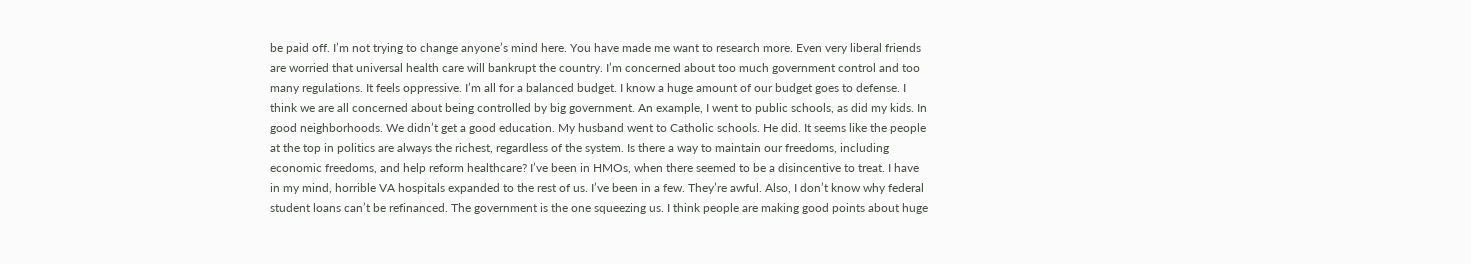be paid off. I’m not trying to change anyone’s mind here. You have made me want to research more. Even very liberal friends are worried that universal health care will bankrupt the country. I’m concerned about too much government control and too many regulations. It feels oppressive. I’m all for a balanced budget. I know a huge amount of our budget goes to defense. I think we are all concerned about being controlled by big government. An example, I went to public schools, as did my kids. In good neighborhoods. We didn’t get a good education. My husband went to Catholic schools. He did. It seems like the people at the top in politics are always the richest, regardless of the system. Is there a way to maintain our freedoms, including economic freedoms, and help reform healthcare? I’ve been in HMOs, when there seemed to be a disincentive to treat. I have in my mind, horrible VA hospitals expanded to the rest of us. I’ve been in a few. They’re awful. Also, I don’t know why federal student loans can’t be refinanced. The government is the one squeezing us. I think people are making good points about huge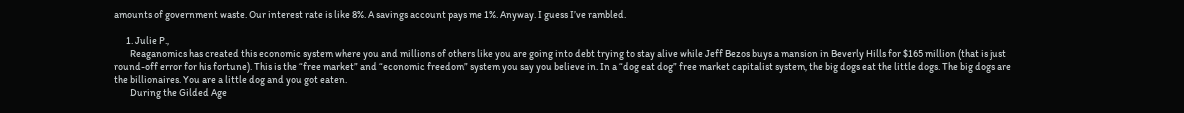amounts of government waste. Our interest rate is like 8%. A savings account pays me 1%. Anyway. I guess I’ve rambled.

      1. Julie P.,
        Reaganomics has created this economic system where you and millions of others like you are going into debt trying to stay alive while Jeff Bezos buys a mansion in Beverly Hills for $165 million (that is just round-off error for his fortune). This is the “free market” and “economic freedom” system you say you believe in. In a “dog eat dog” free market capitalist system, the big dogs eat the little dogs. The big dogs are the billionaires. You are a little dog and you got eaten.
        During the Gilded Age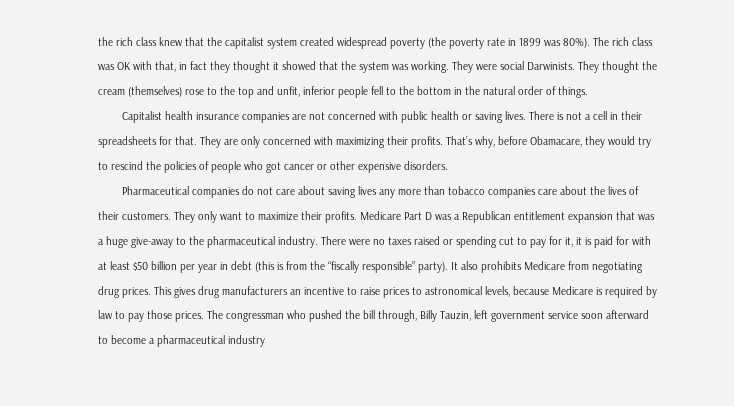the rich class knew that the capitalist system created widespread poverty (the poverty rate in 1899 was 80%). The rich class was OK with that, in fact they thought it showed that the system was working. They were social Darwinists. They thought the cream (themselves) rose to the top and unfit, inferior people fell to the bottom in the natural order of things.
        Capitalist health insurance companies are not concerned with public health or saving lives. There is not a cell in their spreadsheets for that. They are only concerned with maximizing their profits. That’s why, before Obamacare, they would try to rescind the policies of people who got cancer or other expensive disorders.
        Pharmaceutical companies do not care about saving lives any more than tobacco companies care about the lives of their customers. They only want to maximize their profits. Medicare Part D was a Republican entitlement expansion that was a huge give-away to the pharmaceutical industry. There were no taxes raised or spending cut to pay for it, it is paid for with at least $50 billion per year in debt (this is from the “fiscally responsible” party). It also prohibits Medicare from negotiating drug prices. This gives drug manufacturers an incentive to raise prices to astronomical levels, because Medicare is required by law to pay those prices. The congressman who pushed the bill through, Billy Tauzin, left government service soon afterward to become a pharmaceutical industry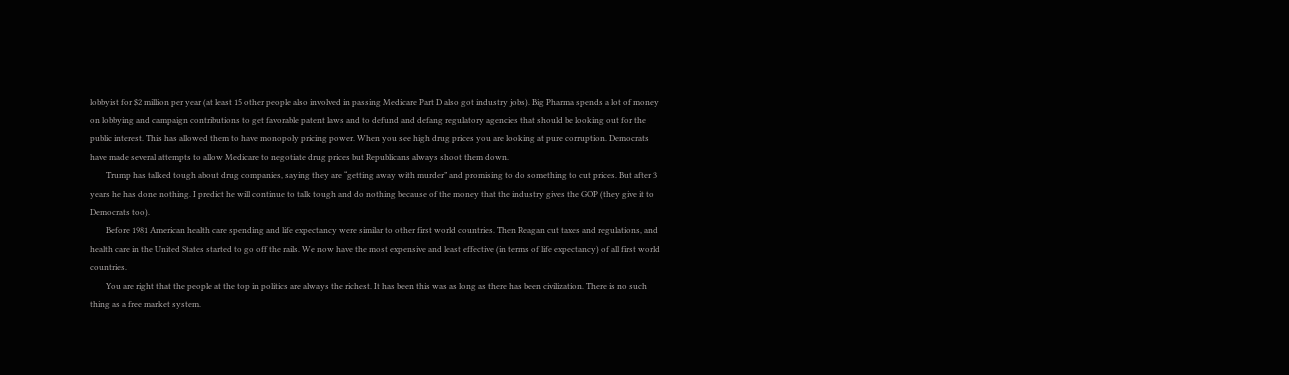lobbyist for $2 million per year (at least 15 other people also involved in passing Medicare Part D also got industry jobs). Big Pharma spends a lot of money on lobbying and campaign contributions to get favorable patent laws and to defund and defang regulatory agencies that should be looking out for the public interest. This has allowed them to have monopoly pricing power. When you see high drug prices you are looking at pure corruption. Democrats have made several attempts to allow Medicare to negotiate drug prices but Republicans always shoot them down.
        Trump has talked tough about drug companies, saying they are “getting away with murder” and promising to do something to cut prices. But after 3 years he has done nothing. I predict he will continue to talk tough and do nothing because of the money that the industry gives the GOP (they give it to Democrats too).
        Before 1981 American health care spending and life expectancy were similar to other first world countries. Then Reagan cut taxes and regulations, and health care in the United States started to go off the rails. We now have the most expensive and least effective (in terms of life expectancy) of all first world countries.
        You are right that the people at the top in politics are always the richest. It has been this was as long as there has been civilization. There is no such thing as a free market system.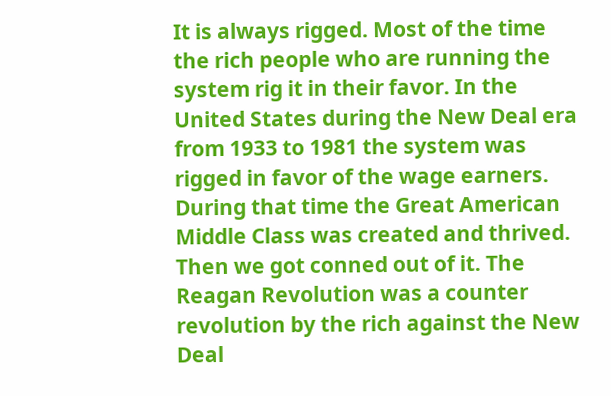It is always rigged. Most of the time the rich people who are running the system rig it in their favor. In the United States during the New Deal era from 1933 to 1981 the system was rigged in favor of the wage earners. During that time the Great American Middle Class was created and thrived. Then we got conned out of it. The Reagan Revolution was a counter revolution by the rich against the New Deal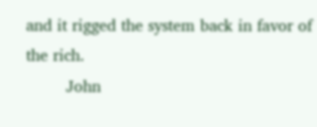and it rigged the system back in favor of the rich.
        John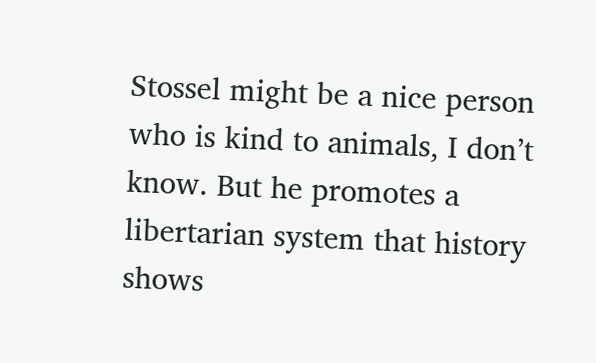Stossel might be a nice person who is kind to animals, I don’t know. But he promotes a libertarian system that history shows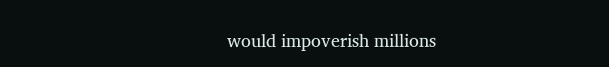would impoverish millions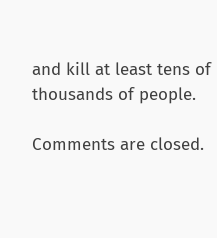and kill at least tens of thousands of people.

Comments are closed.